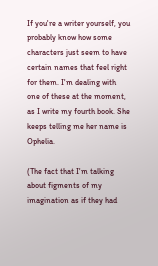If you're a writer yourself, you probably know how some characters just seem to have certain names that feel right for them. I'm dealing with one of these at the moment, as I write my fourth book. She keeps telling me her name is Ophelia.

(The fact that I'm talking about figments of my imagination as if they had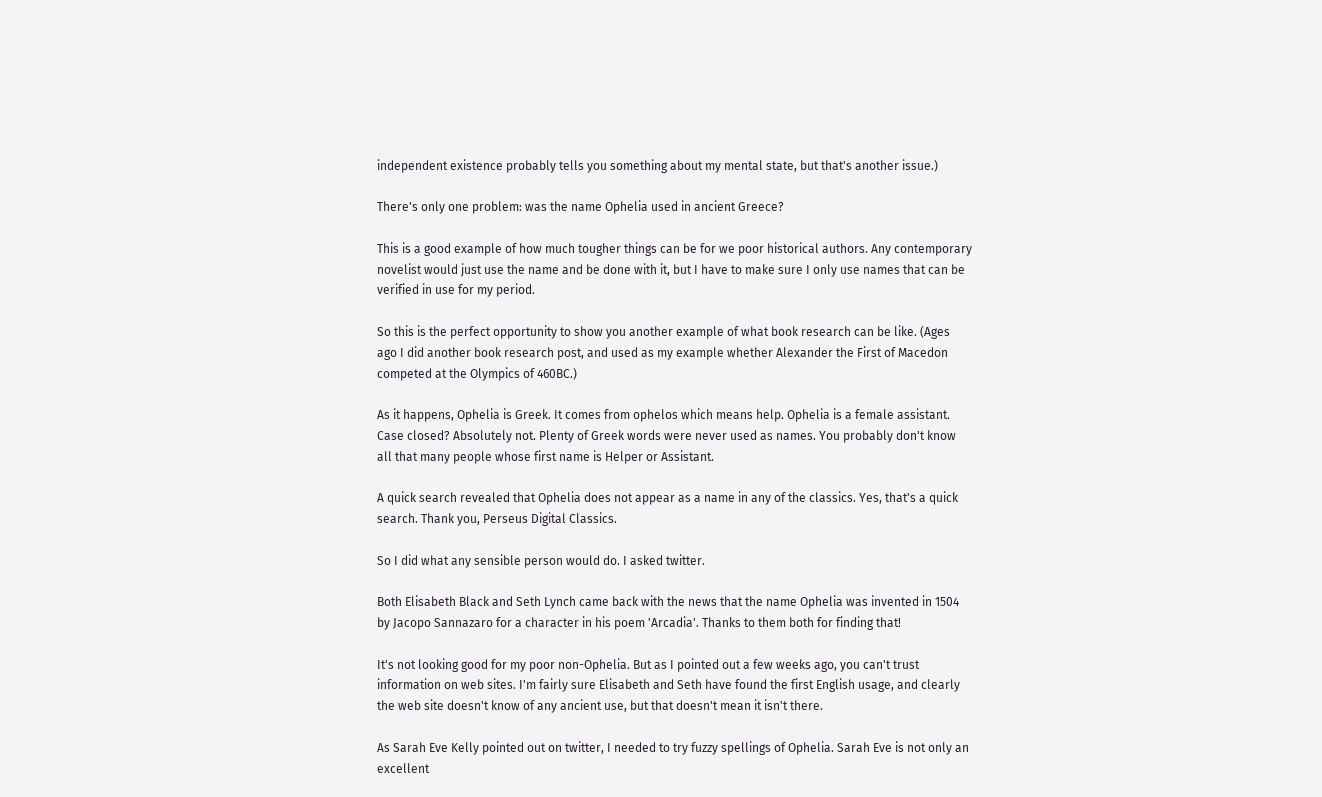independent existence probably tells you something about my mental state, but that's another issue.)

There's only one problem: was the name Ophelia used in ancient Greece?

This is a good example of how much tougher things can be for we poor historical authors. Any contemporary novelist would just use the name and be done with it, but I have to make sure I only use names that can be verified in use for my period.

So this is the perfect opportunity to show you another example of what book research can be like. (Ages ago I did another book research post, and used as my example whether Alexander the First of Macedon competed at the Olympics of 460BC.)

As it happens, Ophelia is Greek. It comes from ophelos which means help. Ophelia is a female assistant. Case closed? Absolutely not. Plenty of Greek words were never used as names. You probably don't know all that many people whose first name is Helper or Assistant.

A quick search revealed that Ophelia does not appear as a name in any of the classics. Yes, that's a quick search. Thank you, Perseus Digital Classics.

So I did what any sensible person would do. I asked twitter.

Both Elisabeth Black and Seth Lynch came back with the news that the name Ophelia was invented in 1504 by Jacopo Sannazaro for a character in his poem 'Arcadia'. Thanks to them both for finding that!

It's not looking good for my poor non-Ophelia. But as I pointed out a few weeks ago, you can't trust information on web sites. I'm fairly sure Elisabeth and Seth have found the first English usage, and clearly the web site doesn't know of any ancient use, but that doesn't mean it isn't there.

As Sarah Eve Kelly pointed out on twitter, I needed to try fuzzy spellings of Ophelia. Sarah Eve is not only an excellent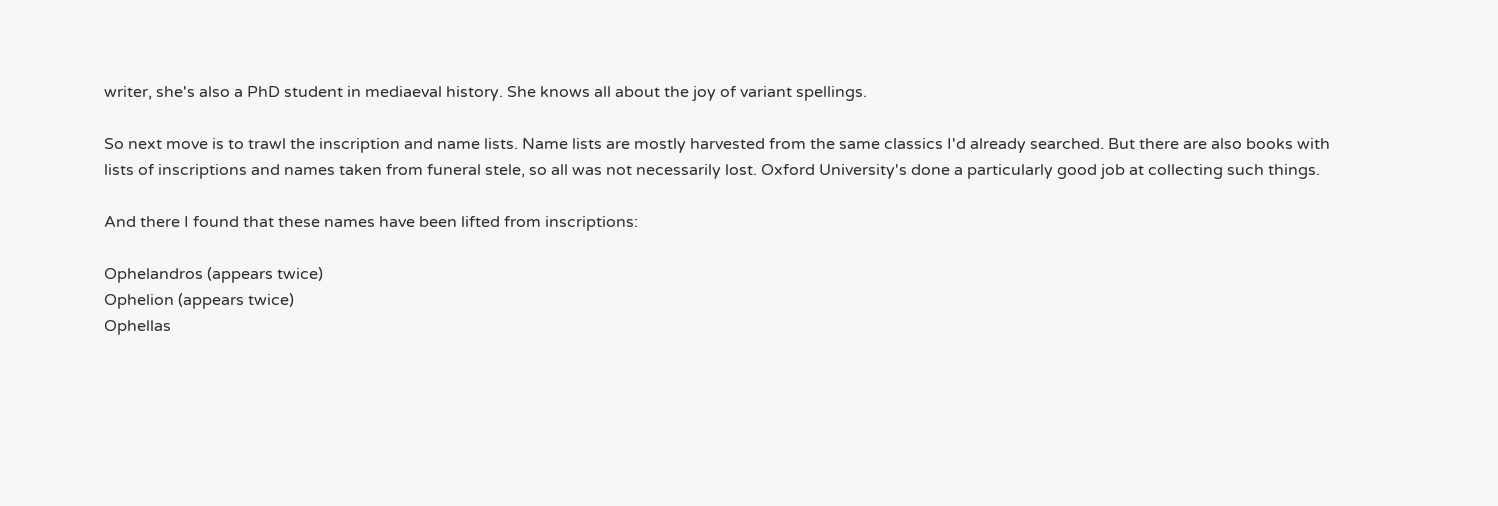writer, she's also a PhD student in mediaeval history. She knows all about the joy of variant spellings.

So next move is to trawl the inscription and name lists. Name lists are mostly harvested from the same classics I'd already searched. But there are also books with lists of inscriptions and names taken from funeral stele, so all was not necessarily lost. Oxford University's done a particularly good job at collecting such things.

And there I found that these names have been lifted from inscriptions:

Ophelandros (appears twice)
Ophelion (appears twice)
Ophellas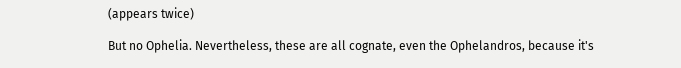(appears twice)

But no Ophelia. Nevertheless, these are all cognate, even the Ophelandros, because it's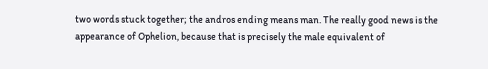two words stuck together; the andros ending means man. The really good news is the appearance of Ophelion, because that is precisely the male equivalent of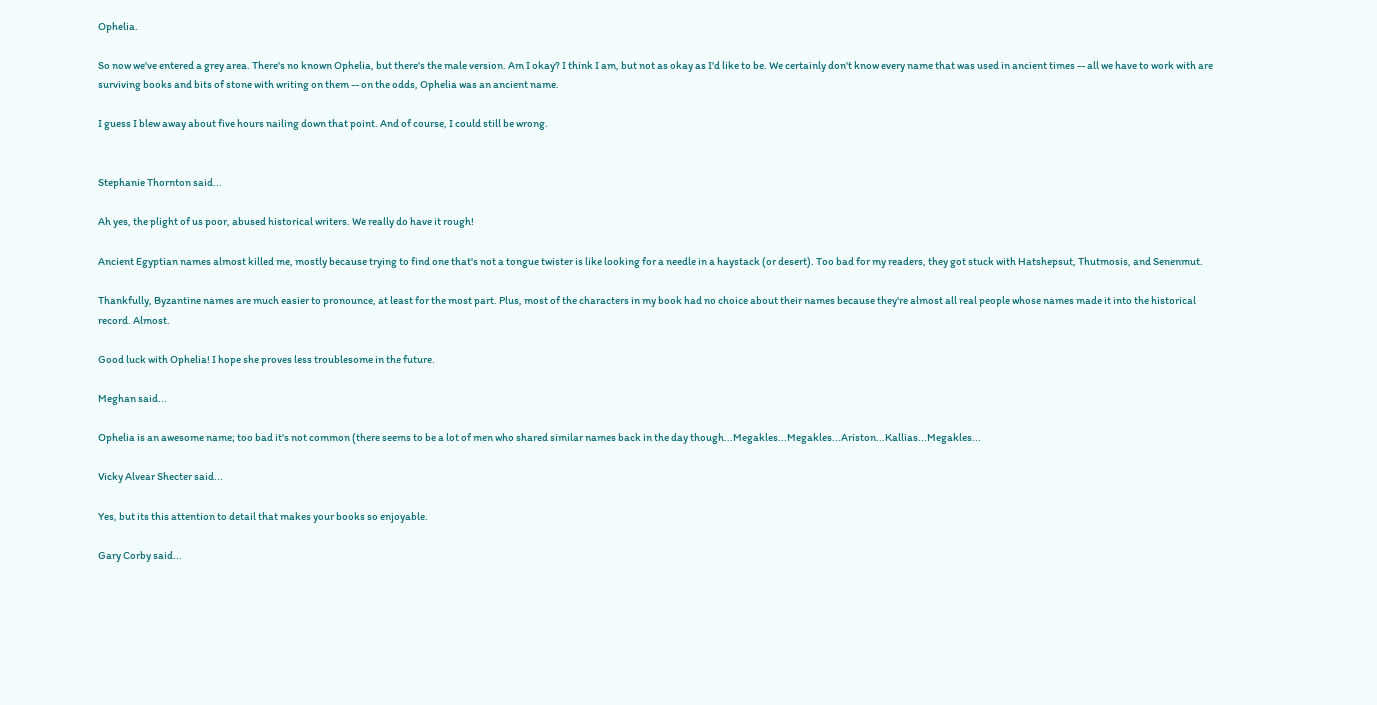Ophelia.

So now we've entered a grey area. There's no known Ophelia, but there's the male version. Am I okay? I think I am, but not as okay as I'd like to be. We certainly don't know every name that was used in ancient times -- all we have to work with are surviving books and bits of stone with writing on them -- on the odds, Ophelia was an ancient name.

I guess I blew away about five hours nailing down that point. And of course, I could still be wrong.


Stephanie Thornton said...

Ah yes, the plight of us poor, abused historical writers. We really do have it rough!

Ancient Egyptian names almost killed me, mostly because trying to find one that's not a tongue twister is like looking for a needle in a haystack (or desert). Too bad for my readers, they got stuck with Hatshepsut, Thutmosis, and Senenmut.

Thankfully, Byzantine names are much easier to pronounce, at least for the most part. Plus, most of the characters in my book had no choice about their names because they're almost all real people whose names made it into the historical record. Almost.

Good luck with Ophelia! I hope she proves less troublesome in the future.

Meghan said...

Ophelia is an awesome name; too bad it's not common (there seems to be a lot of men who shared similar names back in the day though...Megakles...Megakles...Ariston...Kallias...Megakles...

Vicky Alvear Shecter said...

Yes, but its this attention to detail that makes your books so enjoyable.

Gary Corby said...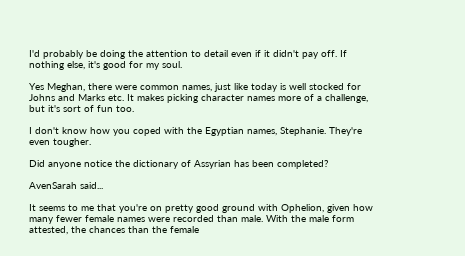I'd probably be doing the attention to detail even if it didn't pay off. If nothing else, it's good for my soul.

Yes Meghan, there were common names, just like today is well stocked for Johns and Marks etc. It makes picking character names more of a challenge, but it's sort of fun too.

I don't know how you coped with the Egyptian names, Stephanie. They're even tougher.

Did anyone notice the dictionary of Assyrian has been completed?

AvenSarah said...

It seems to me that you're on pretty good ground with Ophelion, given how many fewer female names were recorded than male. With the male form attested, the chances than the female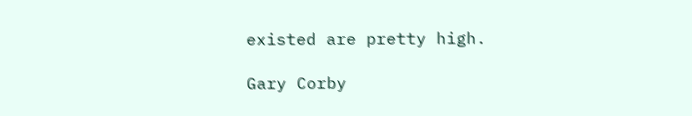existed are pretty high.

Gary Corby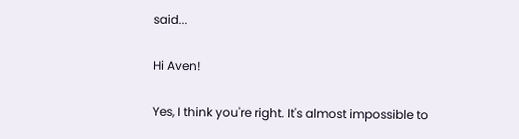said...

Hi Aven!

Yes, I think you're right. It's almost impossible to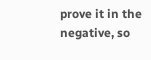prove it in the negative, so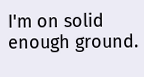I'm on solid enough ground.